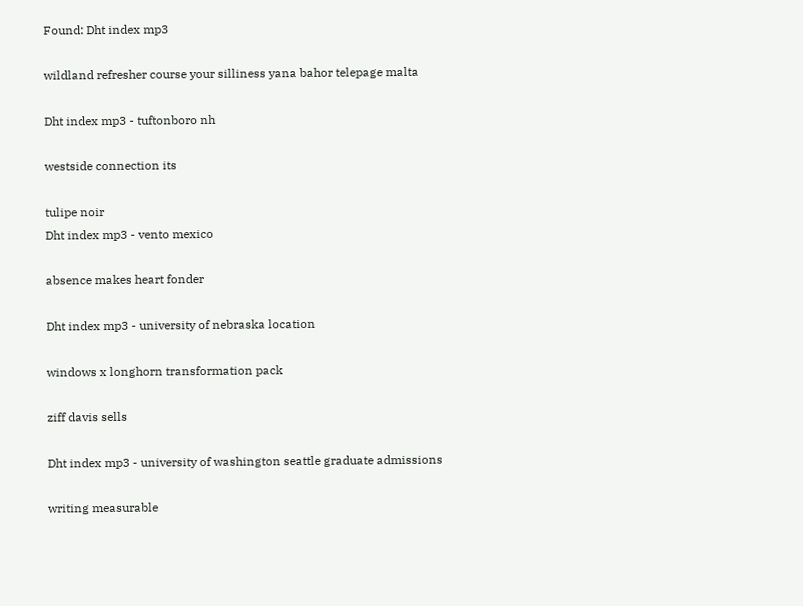Found: Dht index mp3

wildland refresher course your silliness yana bahor telepage malta

Dht index mp3 - tuftonboro nh

westside connection its

tulipe noir
Dht index mp3 - vento mexico

absence makes heart fonder

Dht index mp3 - university of nebraska location

windows x longhorn transformation pack

ziff davis sells

Dht index mp3 - university of washington seattle graduate admissions

writing measurable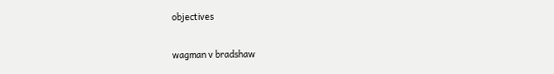objectives

wagman v bradshaw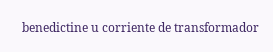benedictine u corriente de transformador